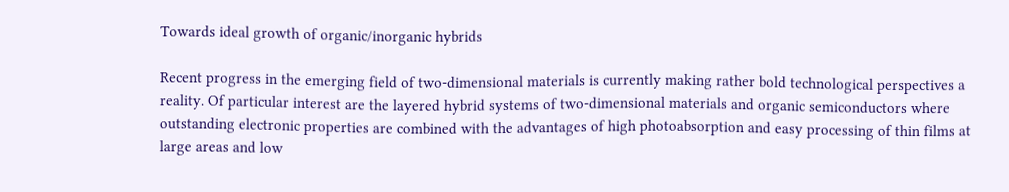Towards ideal growth of organic/inorganic hybrids

Recent progress in the emerging field of two-dimensional materials is currently making rather bold technological perspectives a reality. Of particular interest are the layered hybrid systems of two-dimensional materials and organic semiconductors where outstanding electronic properties are combined with the advantages of high photoabsorption and easy processing of thin films at large areas and low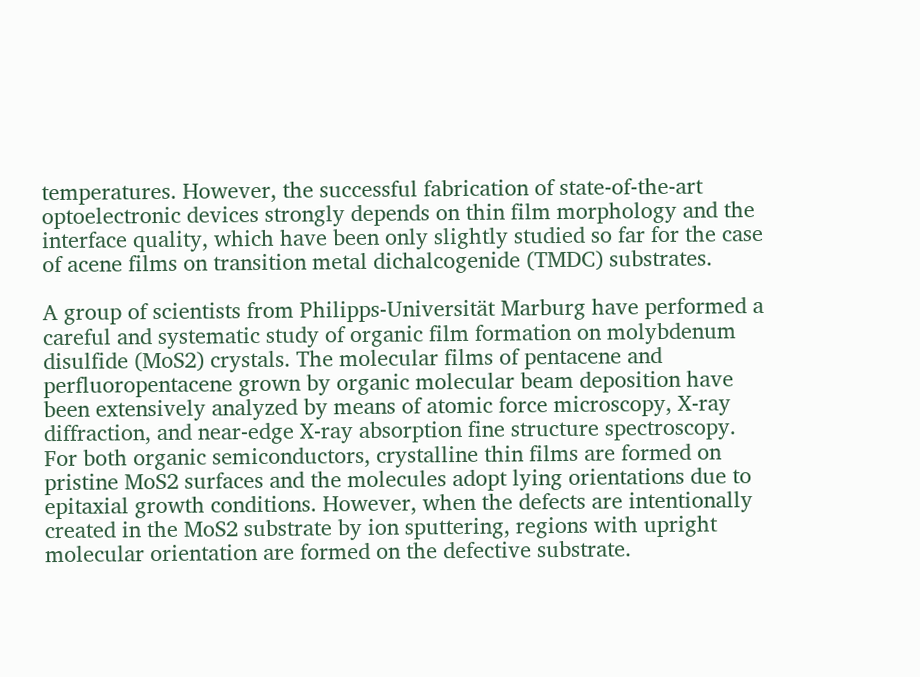temperatures. However, the successful fabrication of state-of-the-art optoelectronic devices strongly depends on thin film morphology and the interface quality, which have been only slightly studied so far for the case of acene films on transition metal dichalcogenide (TMDC) substrates.

A group of scientists from Philipps-Universität Marburg have performed a careful and systematic study of organic film formation on molybdenum disulfide (MoS2) crystals. The molecular films of pentacene and perfluoropentacene grown by organic molecular beam deposition have been extensively analyzed by means of atomic force microscopy, X-ray diffraction, and near-edge X-ray absorption fine structure spectroscopy. For both organic semiconductors, crystalline thin films are formed on pristine MoS2 surfaces and the molecules adopt lying orientations due to epitaxial growth conditions. However, when the defects are intentionally created in the MoS2 substrate by ion sputtering, regions with upright molecular orientation are formed on the defective substrate.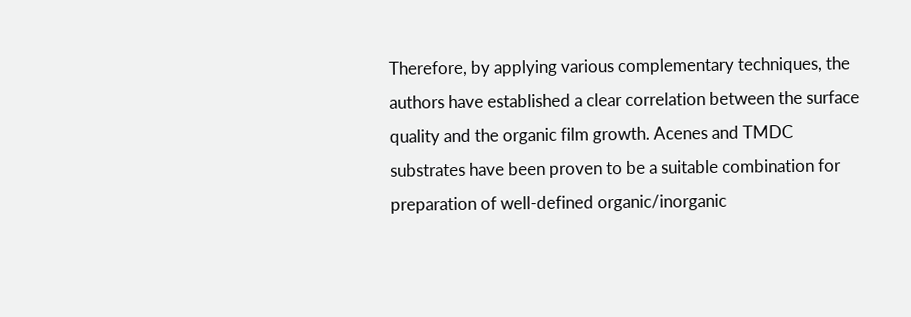Therefore, by applying various complementary techniques, the authors have established a clear correlation between the surface quality and the organic film growth. Acenes and TMDC substrates have been proven to be a suitable combination for preparation of well-defined organic/inorganic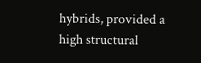hybrids, provided a high structural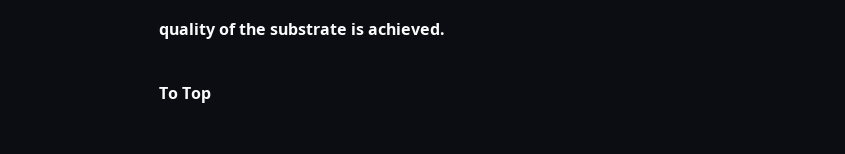quality of the substrate is achieved.

To Top